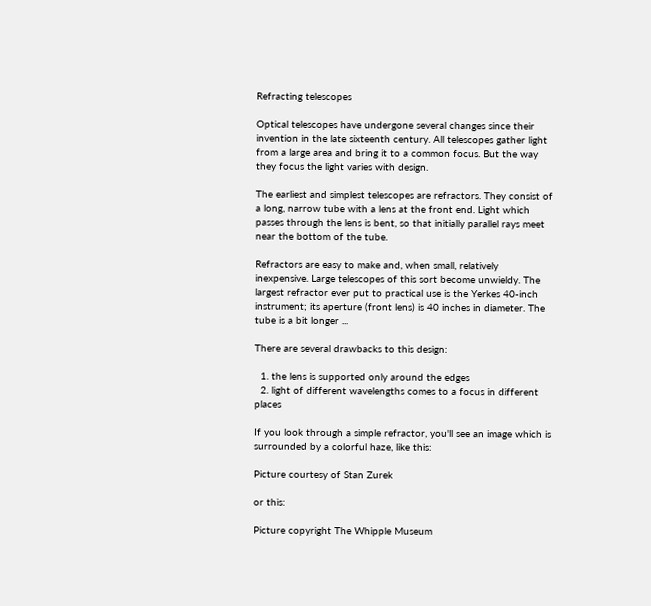Refracting telescopes

Optical telescopes have undergone several changes since their invention in the late sixteenth century. All telescopes gather light from a large area and bring it to a common focus. But the way they focus the light varies with design.

The earliest and simplest telescopes are refractors. They consist of a long, narrow tube with a lens at the front end. Light which passes through the lens is bent, so that initially parallel rays meet near the bottom of the tube.

Refractors are easy to make and, when small, relatively inexpensive. Large telescopes of this sort become unwieldy. The largest refractor ever put to practical use is the Yerkes 40-inch instrument; its aperture (front lens) is 40 inches in diameter. The tube is a bit longer ...

There are several drawbacks to this design:

  1. the lens is supported only around the edges
  2. light of different wavelengths comes to a focus in different places

If you look through a simple refractor, you'll see an image which is surrounded by a colorful haze, like this:

Picture courtesy of Stan Zurek

or this:

Picture copyright The Whipple Museum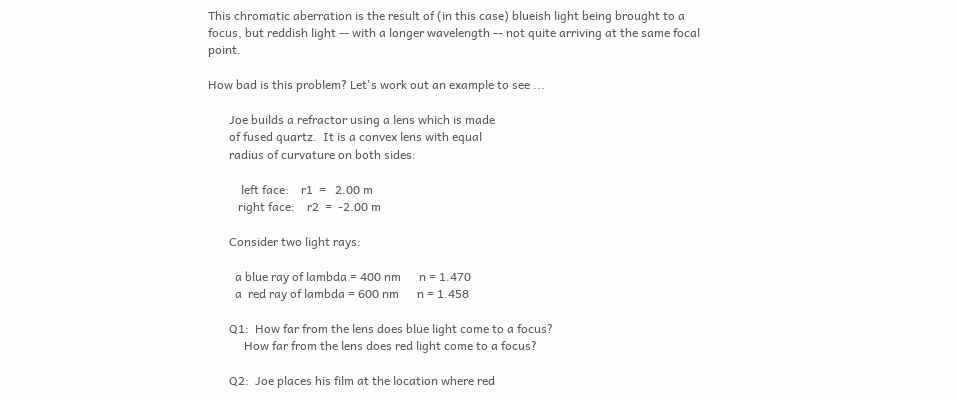This chromatic aberration is the result of (in this case) blueish light being brought to a focus, but reddish light -- with a longer wavelength -- not quite arriving at the same focal point.

How bad is this problem? Let's work out an example to see ...

       Joe builds a refractor using a lens which is made
       of fused quartz.  It is a convex lens with equal
       radius of curvature on both sides:

           left face:    r1  =   2.00 m
          right face:    r2  =  -2.00 m

       Consider two light rays:

         a blue ray of lambda = 400 nm      n = 1.470
         a  red ray of lambda = 600 nm      n = 1.458

       Q1:  How far from the lens does blue light come to a focus?
            How far from the lens does red light come to a focus?

       Q2:  Joe places his film at the location where red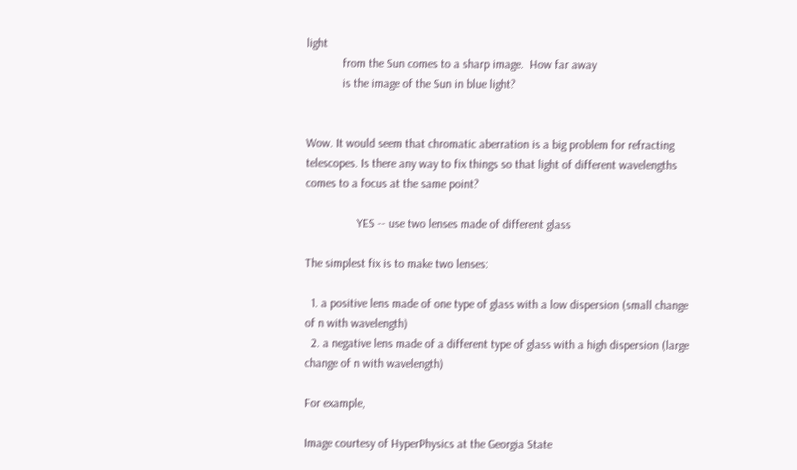light
            from the Sun comes to a sharp image.  How far away
            is the image of the Sun in blue light?


Wow. It would seem that chromatic aberration is a big problem for refracting telescopes. Is there any way to fix things so that light of different wavelengths comes to a focus at the same point?

                 YES -- use two lenses made of different glass

The simplest fix is to make two lenses:

  1. a positive lens made of one type of glass with a low dispersion (small change of n with wavelength)
  2. a negative lens made of a different type of glass with a high dispersion (large change of n with wavelength)

For example,

Image courtesy of HyperPhysics at the Georgia State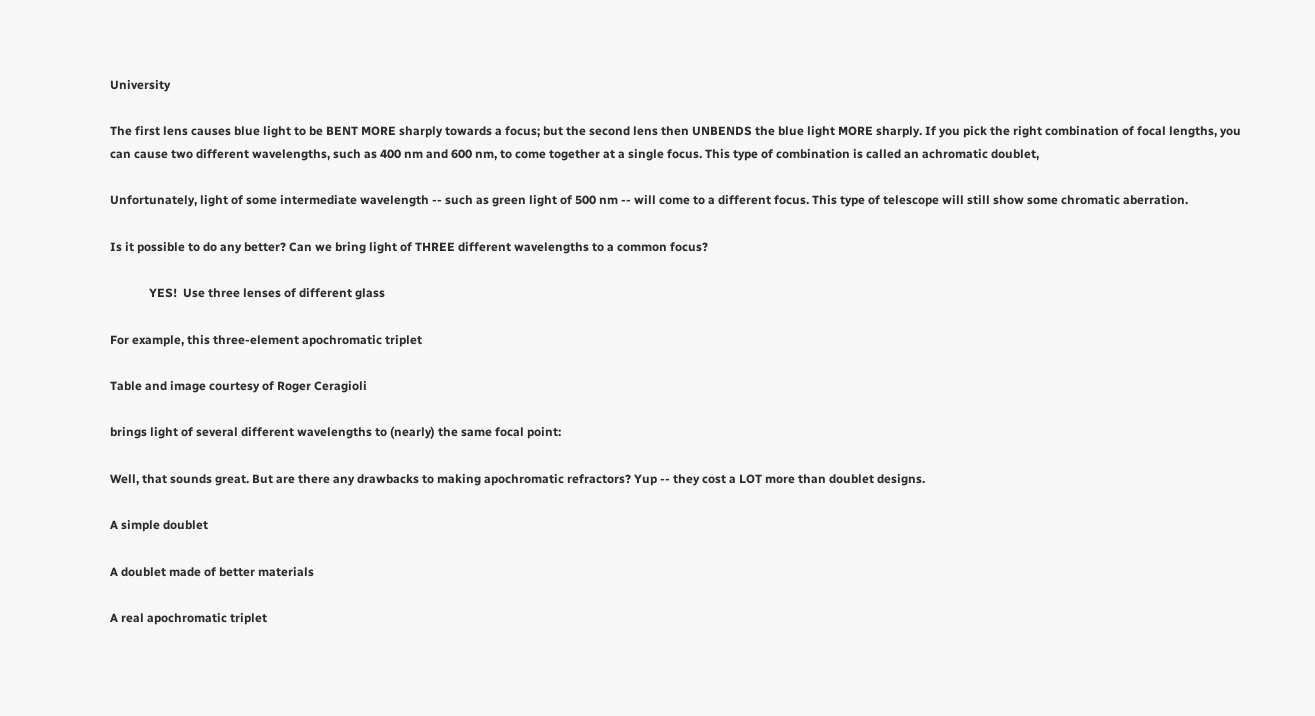University

The first lens causes blue light to be BENT MORE sharply towards a focus; but the second lens then UNBENDS the blue light MORE sharply. If you pick the right combination of focal lengths, you can cause two different wavelengths, such as 400 nm and 600 nm, to come together at a single focus. This type of combination is called an achromatic doublet,

Unfortunately, light of some intermediate wavelength -- such as green light of 500 nm -- will come to a different focus. This type of telescope will still show some chromatic aberration.

Is it possible to do any better? Can we bring light of THREE different wavelengths to a common focus?

             YES!  Use three lenses of different glass

For example, this three-element apochromatic triplet

Table and image courtesy of Roger Ceragioli

brings light of several different wavelengths to (nearly) the same focal point:

Well, that sounds great. But are there any drawbacks to making apochromatic refractors? Yup -- they cost a LOT more than doublet designs.

A simple doublet

A doublet made of better materials

A real apochromatic triplet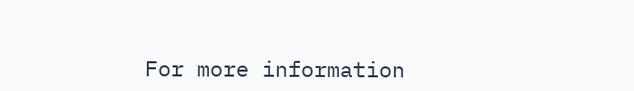For more information